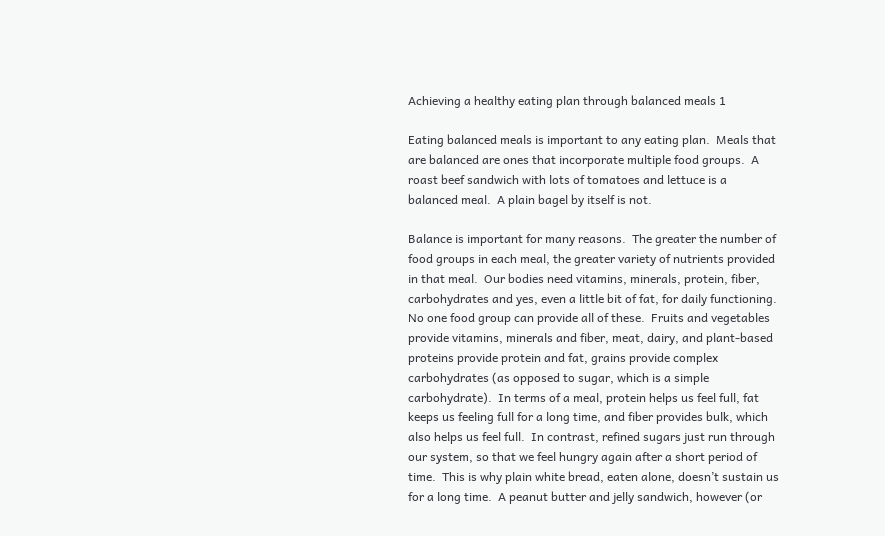Achieving a healthy eating plan through balanced meals 1

Eating balanced meals is important to any eating plan.  Meals that are balanced are ones that incorporate multiple food groups.  A roast beef sandwich with lots of tomatoes and lettuce is a balanced meal.  A plain bagel by itself is not.

Balance is important for many reasons.  The greater the number of food groups in each meal, the greater variety of nutrients provided in that meal.  Our bodies need vitamins, minerals, protein, fiber, carbohydrates and yes, even a little bit of fat, for daily functioning.  No one food group can provide all of these.  Fruits and vegetables provide vitamins, minerals and fiber, meat, dairy, and plant-based proteins provide protein and fat, grains provide complex carbohydrates (as opposed to sugar, which is a simple carbohydrate).  In terms of a meal, protein helps us feel full, fat keeps us feeling full for a long time, and fiber provides bulk, which also helps us feel full.  In contrast, refined sugars just run through our system, so that we feel hungry again after a short period of time.  This is why plain white bread, eaten alone, doesn’t sustain us for a long time.  A peanut butter and jelly sandwich, however (or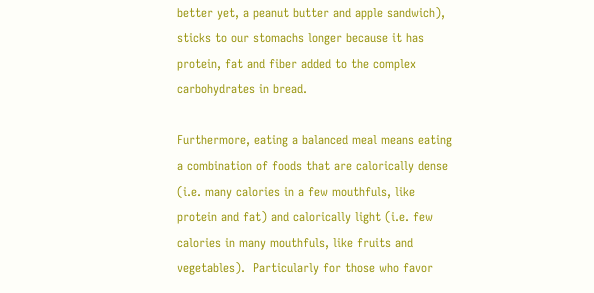better yet, a peanut butter and apple sandwich), sticks to our stomachs longer because it has protein, fat and fiber added to the complex carbohydrates in bread.

Furthermore, eating a balanced meal means eating a combination of foods that are calorically dense (i.e. many calories in a few mouthfuls, like protein and fat) and calorically light (i.e. few calories in many mouthfuls, like fruits and vegetables).  Particularly for those who favor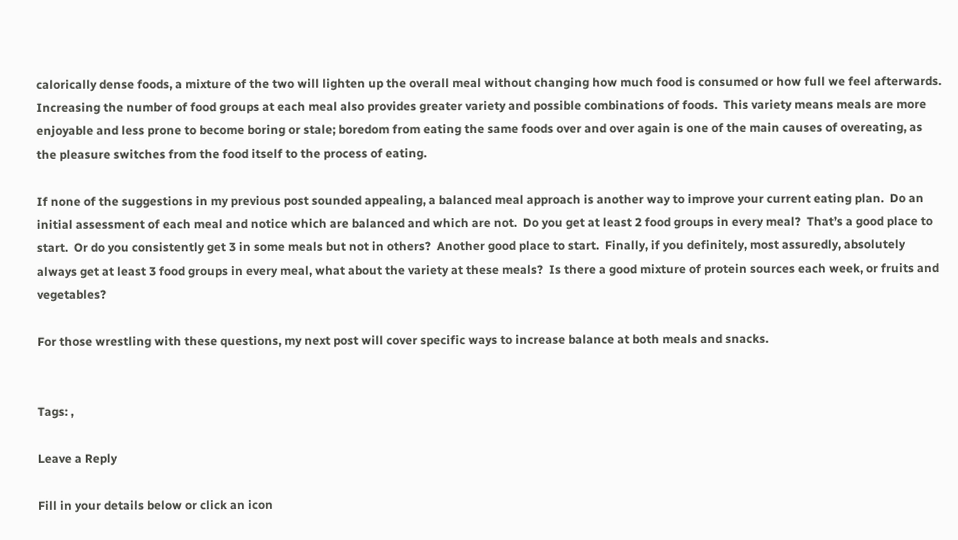calorically dense foods, a mixture of the two will lighten up the overall meal without changing how much food is consumed or how full we feel afterwards.  Increasing the number of food groups at each meal also provides greater variety and possible combinations of foods.  This variety means meals are more enjoyable and less prone to become boring or stale; boredom from eating the same foods over and over again is one of the main causes of overeating, as the pleasure switches from the food itself to the process of eating.

If none of the suggestions in my previous post sounded appealing, a balanced meal approach is another way to improve your current eating plan.  Do an initial assessment of each meal and notice which are balanced and which are not.  Do you get at least 2 food groups in every meal?  That’s a good place to start.  Or do you consistently get 3 in some meals but not in others?  Another good place to start.  Finally, if you definitely, most assuredly, absolutely always get at least 3 food groups in every meal, what about the variety at these meals?  Is there a good mixture of protein sources each week, or fruits and vegetables?

For those wrestling with these questions, my next post will cover specific ways to increase balance at both meals and snacks.


Tags: ,

Leave a Reply

Fill in your details below or click an icon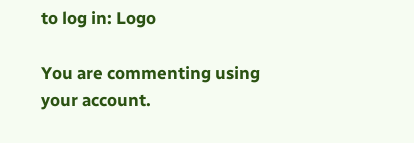to log in: Logo

You are commenting using your account.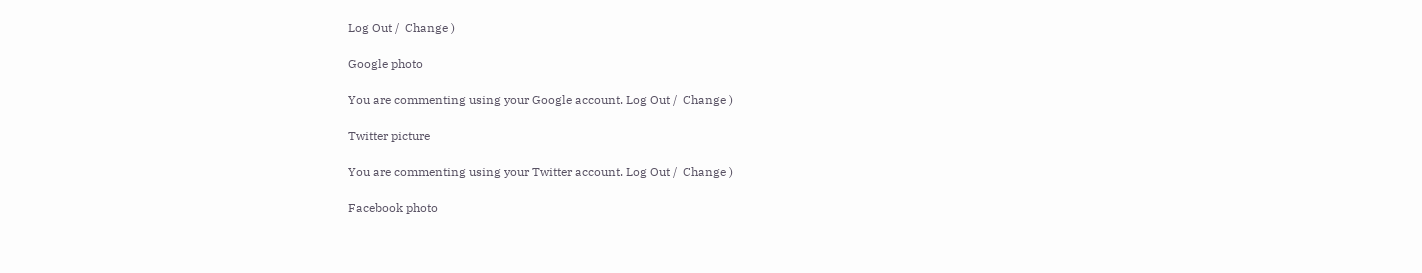Log Out /  Change )

Google photo

You are commenting using your Google account. Log Out /  Change )

Twitter picture

You are commenting using your Twitter account. Log Out /  Change )

Facebook photo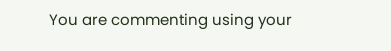You are commenting using your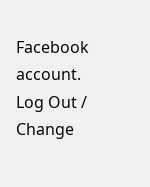Facebook account. Log Out /  Change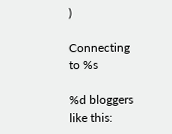)

Connecting to %s

%d bloggers like this: